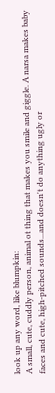look up any word, like blumpkin:
A small, cute, cuddly person, animal ot thing that makes you smile and giggle. A narsa makes baby faces and cute, high-pitched sounds...and doesn't do anything ugly or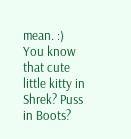mean. :)
You know that cute little kitty in Shrek? Puss in Boots?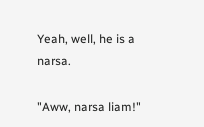Yeah, well, he is a narsa.

"Aww, narsa liam!"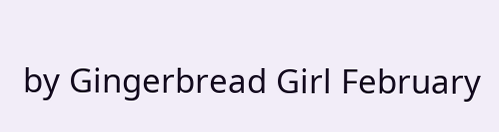by Gingerbread Girl February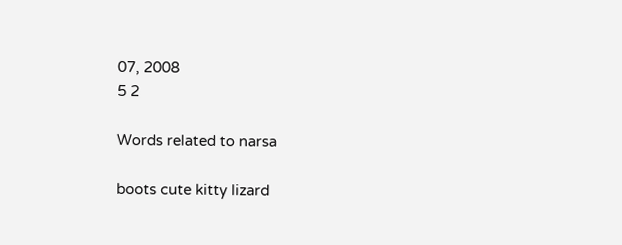07, 2008
5 2

Words related to narsa

boots cute kitty lizard